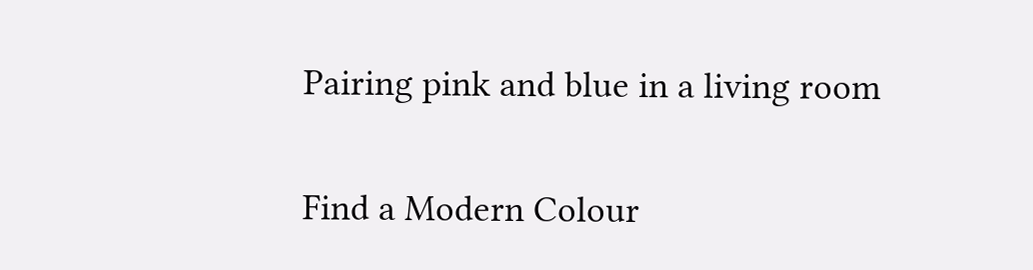Pairing pink and blue in a living room

Find a Modern Colour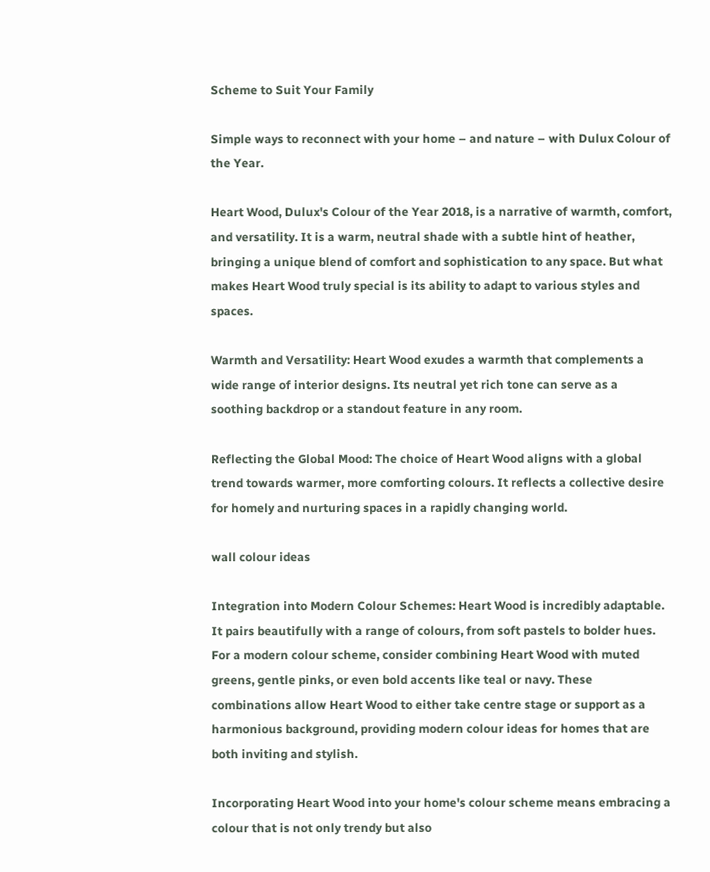Scheme to Suit Your Family

Simple ways to reconnect with your home – and nature – with Dulux Colour of the Year.

Heart Wood, Dulux's Colour of the Year 2018, is a narrative of warmth, comfort, and versatility. It is a warm, neutral shade with a subtle hint of heather, bringing a unique blend of comfort and sophistication to any space. But what makes Heart Wood truly special is its ability to adapt to various styles and spaces.

Warmth and Versatility: Heart Wood exudes a warmth that complements a wide range of interior designs. Its neutral yet rich tone can serve as a soothing backdrop or a standout feature in any room.

Reflecting the Global Mood: The choice of Heart Wood aligns with a global trend towards warmer, more comforting colours. It reflects a collective desire for homely and nurturing spaces in a rapidly changing world.

wall colour ideas

Integration into Modern Colour Schemes: Heart Wood is incredibly adaptable. It pairs beautifully with a range of colours, from soft pastels to bolder hues. For a modern colour scheme, consider combining Heart Wood with muted greens, gentle pinks, or even bold accents like teal or navy. These combinations allow Heart Wood to either take centre stage or support as a harmonious background, providing modern colour ideas for homes that are both inviting and stylish.

Incorporating Heart Wood into your home's colour scheme means embracing a colour that is not only trendy but also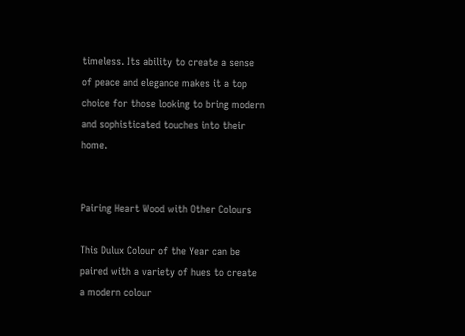timeless. Its ability to create a sense of peace and elegance makes it a top choice for those looking to bring modern and sophisticated touches into their home.


Pairing Heart Wood with Other Colours

This Dulux Colour of the Year can be paired with a variety of hues to create a modern colour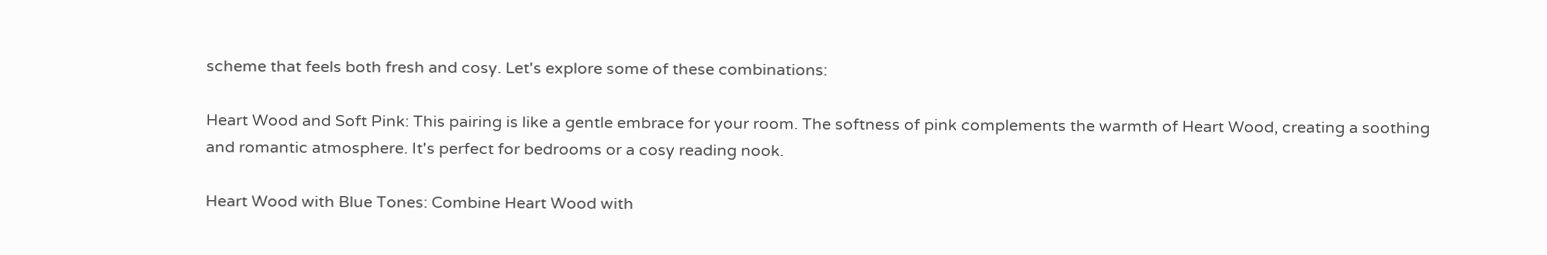scheme that feels both fresh and cosy. Let's explore some of these combinations:

Heart Wood and Soft Pink: This pairing is like a gentle embrace for your room. The softness of pink complements the warmth of Heart Wood, creating a soothing and romantic atmosphere. It's perfect for bedrooms or a cosy reading nook.

Heart Wood with Blue Tones: Combine Heart Wood with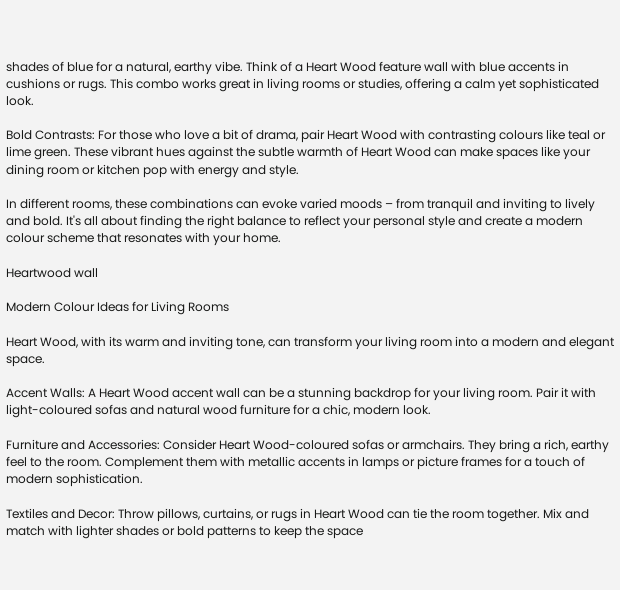shades of blue for a natural, earthy vibe. Think of a Heart Wood feature wall with blue accents in cushions or rugs. This combo works great in living rooms or studies, offering a calm yet sophisticated look.

Bold Contrasts: For those who love a bit of drama, pair Heart Wood with contrasting colours like teal or lime green. These vibrant hues against the subtle warmth of Heart Wood can make spaces like your dining room or kitchen pop with energy and style.

In different rooms, these combinations can evoke varied moods – from tranquil and inviting to lively and bold. It's all about finding the right balance to reflect your personal style and create a modern colour scheme that resonates with your home.

Heartwood wall

Modern Colour Ideas for Living Rooms

Heart Wood, with its warm and inviting tone, can transform your living room into a modern and elegant space.

Accent Walls: A Heart Wood accent wall can be a stunning backdrop for your living room. Pair it with light-coloured sofas and natural wood furniture for a chic, modern look.

Furniture and Accessories: Consider Heart Wood-coloured sofas or armchairs. They bring a rich, earthy feel to the room. Complement them with metallic accents in lamps or picture frames for a touch of modern sophistication.

Textiles and Decor: Throw pillows, curtains, or rugs in Heart Wood can tie the room together. Mix and match with lighter shades or bold patterns to keep the space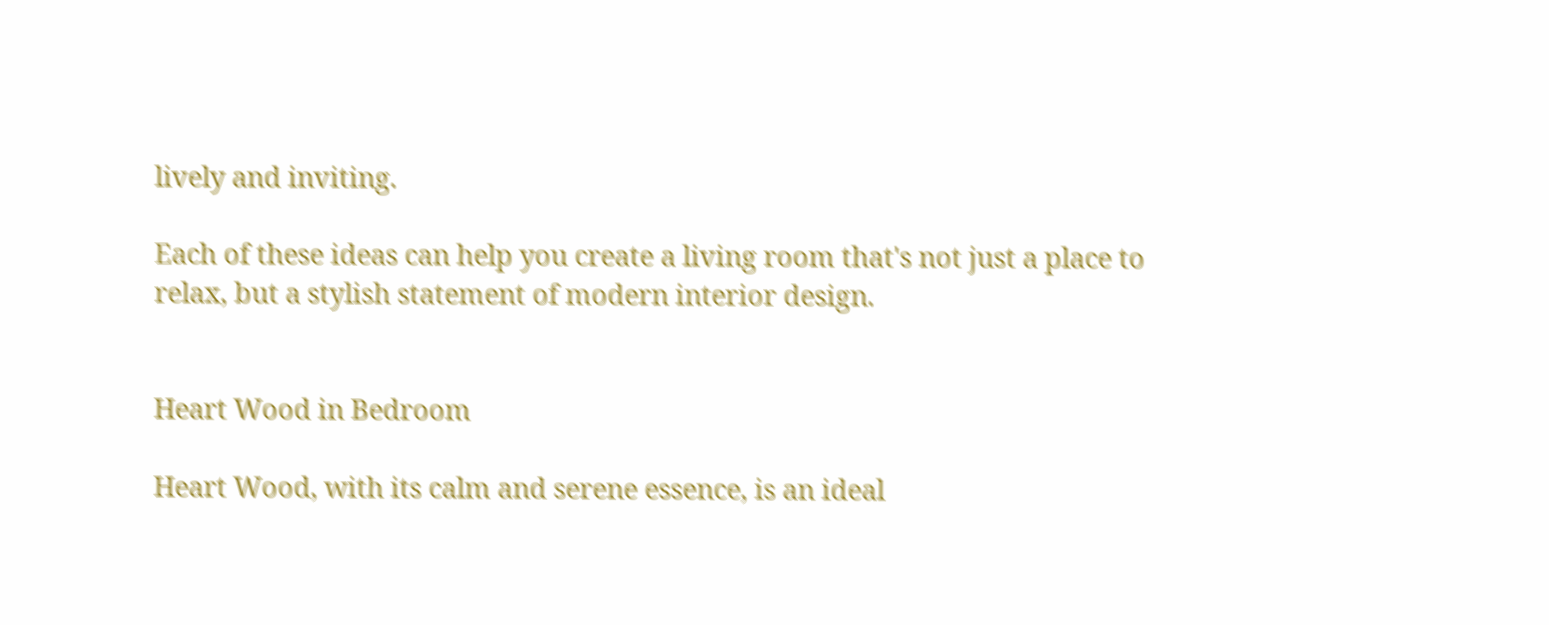lively and inviting.

Each of these ideas can help you create a living room that's not just a place to relax, but a stylish statement of modern interior design.


Heart Wood in Bedroom

Heart Wood, with its calm and serene essence, is an ideal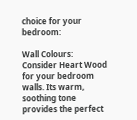choice for your bedroom:

Wall Colours: Consider Heart Wood for your bedroom walls. Its warm, soothing tone provides the perfect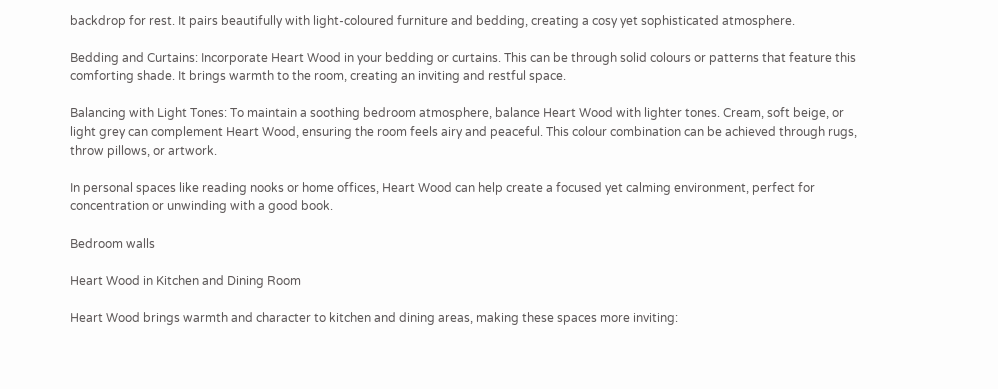backdrop for rest. It pairs beautifully with light-coloured furniture and bedding, creating a cosy yet sophisticated atmosphere.

Bedding and Curtains: Incorporate Heart Wood in your bedding or curtains. This can be through solid colours or patterns that feature this comforting shade. It brings warmth to the room, creating an inviting and restful space.

Balancing with Light Tones: To maintain a soothing bedroom atmosphere, balance Heart Wood with lighter tones. Cream, soft beige, or light grey can complement Heart Wood, ensuring the room feels airy and peaceful. This colour combination can be achieved through rugs, throw pillows, or artwork.

In personal spaces like reading nooks or home offices, Heart Wood can help create a focused yet calming environment, perfect for concentration or unwinding with a good book.

Bedroom walls

Heart Wood in Kitchen and Dining Room

Heart Wood brings warmth and character to kitchen and dining areas, making these spaces more inviting: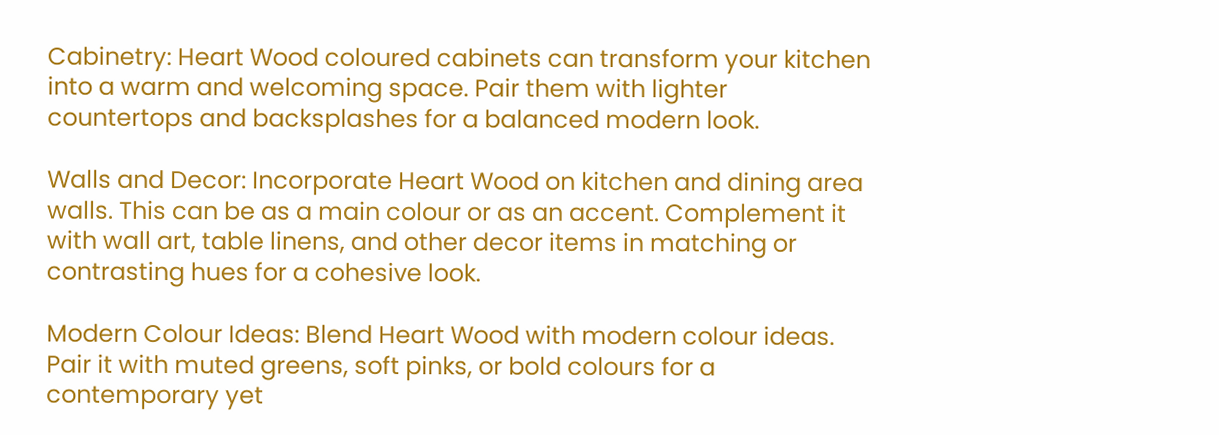Cabinetry: Heart Wood coloured cabinets can transform your kitchen into a warm and welcoming space. Pair them with lighter countertops and backsplashes for a balanced modern look.

Walls and Decor: Incorporate Heart Wood on kitchen and dining area walls. This can be as a main colour or as an accent. Complement it with wall art, table linens, and other decor items in matching or contrasting hues for a cohesive look.

Modern Colour Ideas: Blend Heart Wood with modern colour ideas. Pair it with muted greens, soft pinks, or bold colours for a contemporary yet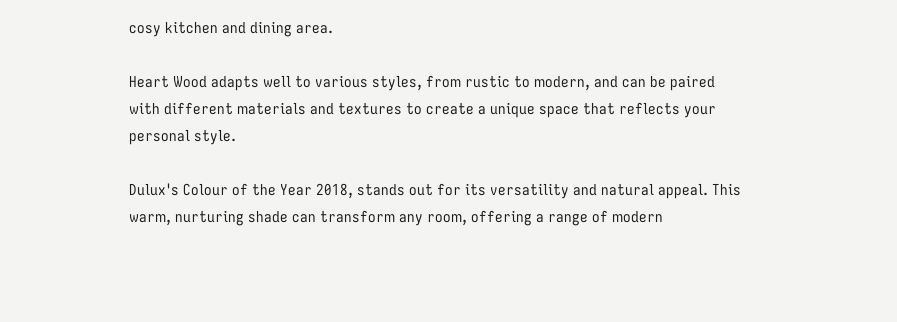cosy kitchen and dining area.

Heart Wood adapts well to various styles, from rustic to modern, and can be paired with different materials and textures to create a unique space that reflects your personal style.

Dulux's Colour of the Year 2018, stands out for its versatility and natural appeal. This warm, nurturing shade can transform any room, offering a range of modern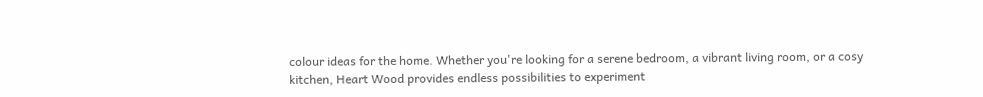colour ideas for the home. Whether you're looking for a serene bedroom, a vibrant living room, or a cosy kitchen, Heart Wood provides endless possibilities to experiment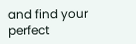and find your perfect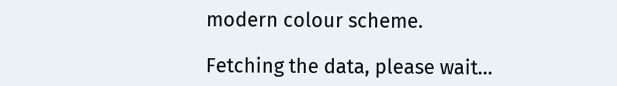modern colour scheme.

Fetching the data, please wait...